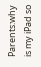Parents:why is my iPad so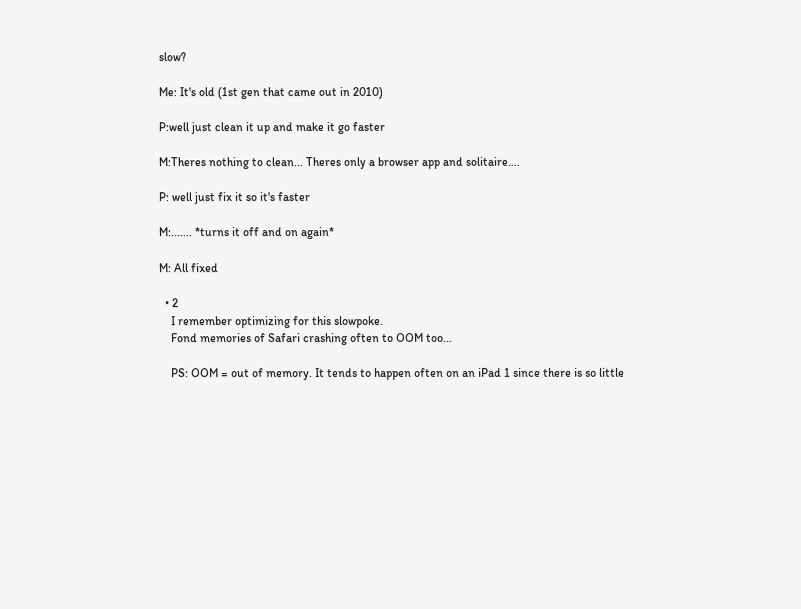slow?

Me: It's old (1st gen that came out in 2010)

P:well just clean it up and make it go faster

M:Theres nothing to clean... Theres only a browser app and solitaire....

P: well just fix it so it's faster

M:....... *turns it off and on again*

M: All fixed

  • 2
    I remember optimizing for this slowpoke.
    Fond memories of Safari crashing often to OOM too...

    PS: OOM = out of memory. It tends to happen often on an iPad 1 since there is so little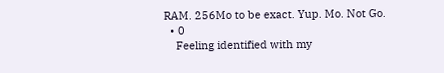RAM. 256Mo to be exact. Yup. Mo. Not Go.
  • 0
    Feeling identified with my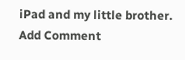iPad and my little brother.
Add Comment